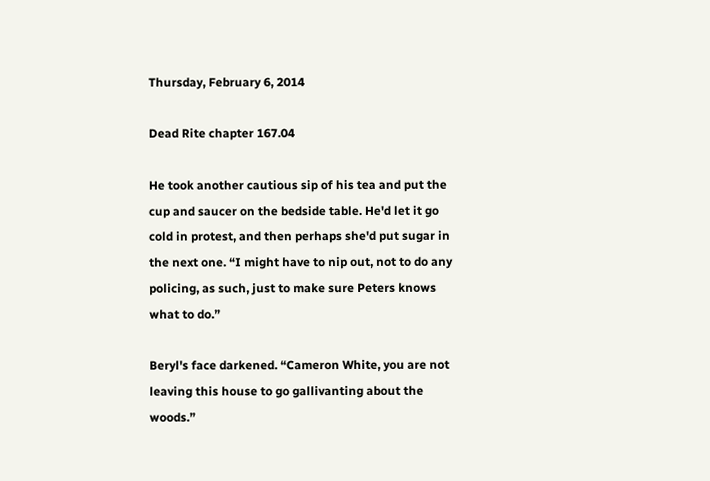Thursday, February 6, 2014

Dead Rite chapter 167.04

He took another cautious sip of his tea and put the cup and saucer on the bedside table. He'd let it go cold in protest, and then perhaps she'd put sugar in the next one. “I might have to nip out, not to do any policing, as such, just to make sure Peters knows what to do.”

Beryl's face darkened. “Cameron White, you are not leaving this house to go gallivanting about the woods.”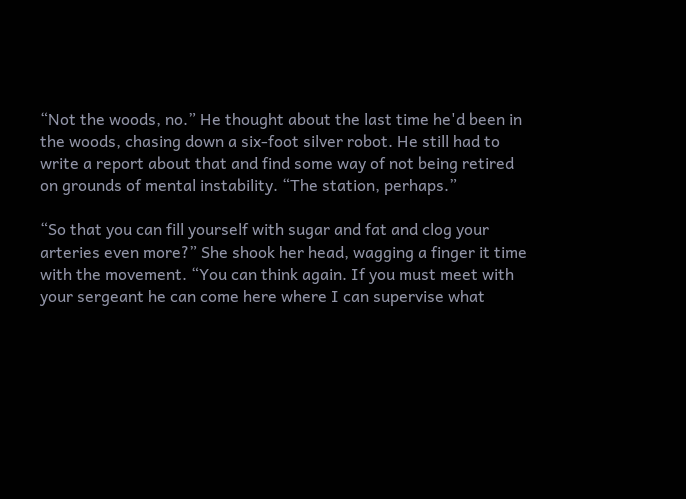“Not the woods, no.” He thought about the last time he'd been in the woods, chasing down a six-foot silver robot. He still had to write a report about that and find some way of not being retired on grounds of mental instability. “The station, perhaps.”

“So that you can fill yourself with sugar and fat and clog your arteries even more?” She shook her head, wagging a finger it time with the movement. “You can think again. If you must meet with your sergeant he can come here where I can supervise what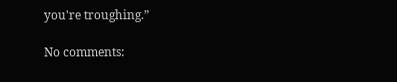you're troughing.”

No comments: